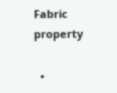Fabric property

  •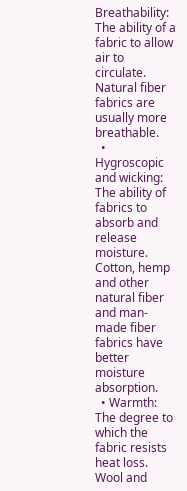Breathability: The ability of a fabric to allow air to circulate. Natural fiber fabrics are usually more breathable.
  • Hygroscopic and wicking: The ability of fabrics to absorb and release moisture. Cotton, hemp and other natural fiber and man-made fiber fabrics have better moisture absorption.
  • Warmth: The degree to which the fabric resists heat loss. Wool and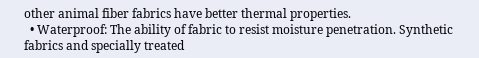other animal fiber fabrics have better thermal properties.
  • Waterproof: The ability of fabric to resist moisture penetration. Synthetic fabrics and specially treated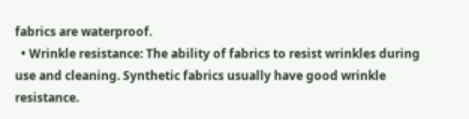fabrics are waterproof.
  • Wrinkle resistance: The ability of fabrics to resist wrinkles during use and cleaning. Synthetic fabrics usually have good wrinkle resistance.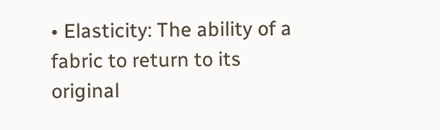• Elasticity: The ability of a fabric to return to its original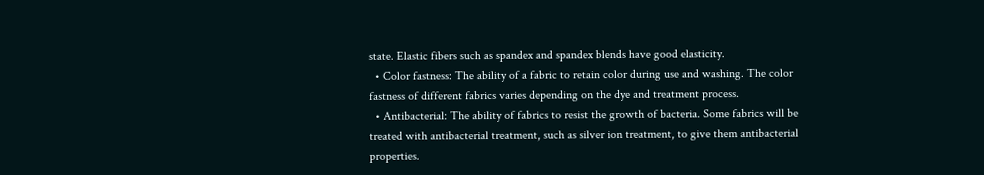state. Elastic fibers such as spandex and spandex blends have good elasticity.
  • Color fastness: The ability of a fabric to retain color during use and washing. The color fastness of different fabrics varies depending on the dye and treatment process.
  • Antibacterial: The ability of fabrics to resist the growth of bacteria. Some fabrics will be treated with antibacterial treatment, such as silver ion treatment, to give them antibacterial properties.